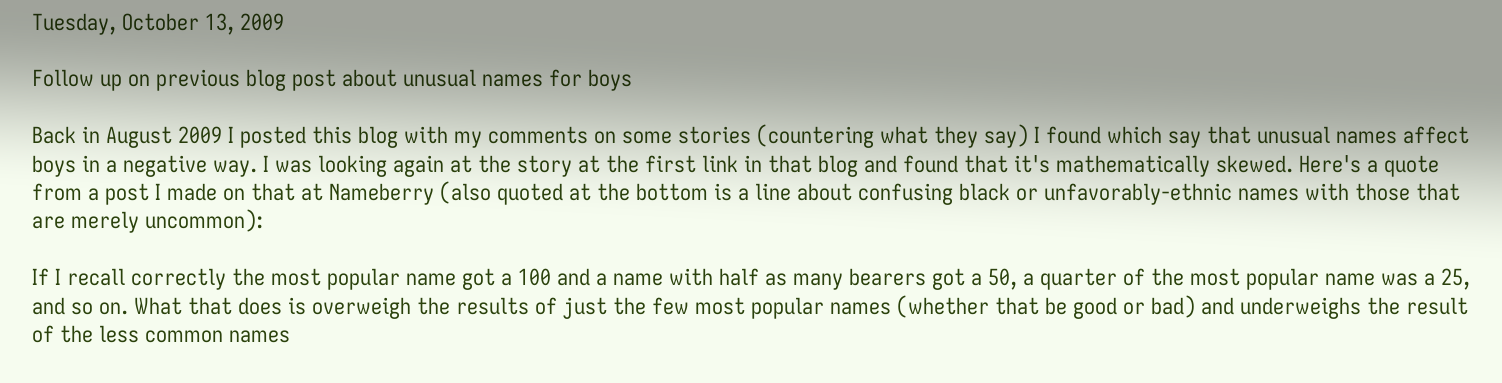Tuesday, October 13, 2009

Follow up on previous blog post about unusual names for boys

Back in August 2009 I posted this blog with my comments on some stories (countering what they say) I found which say that unusual names affect boys in a negative way. I was looking again at the story at the first link in that blog and found that it's mathematically skewed. Here's a quote from a post I made on that at Nameberry (also quoted at the bottom is a line about confusing black or unfavorably-ethnic names with those that are merely uncommon):

If I recall correctly the most popular name got a 100 and a name with half as many bearers got a 50, a quarter of the most popular name was a 25, and so on. What that does is overweigh the results of just the few most popular names (whether that be good or bad) and underweighs the result of the less common names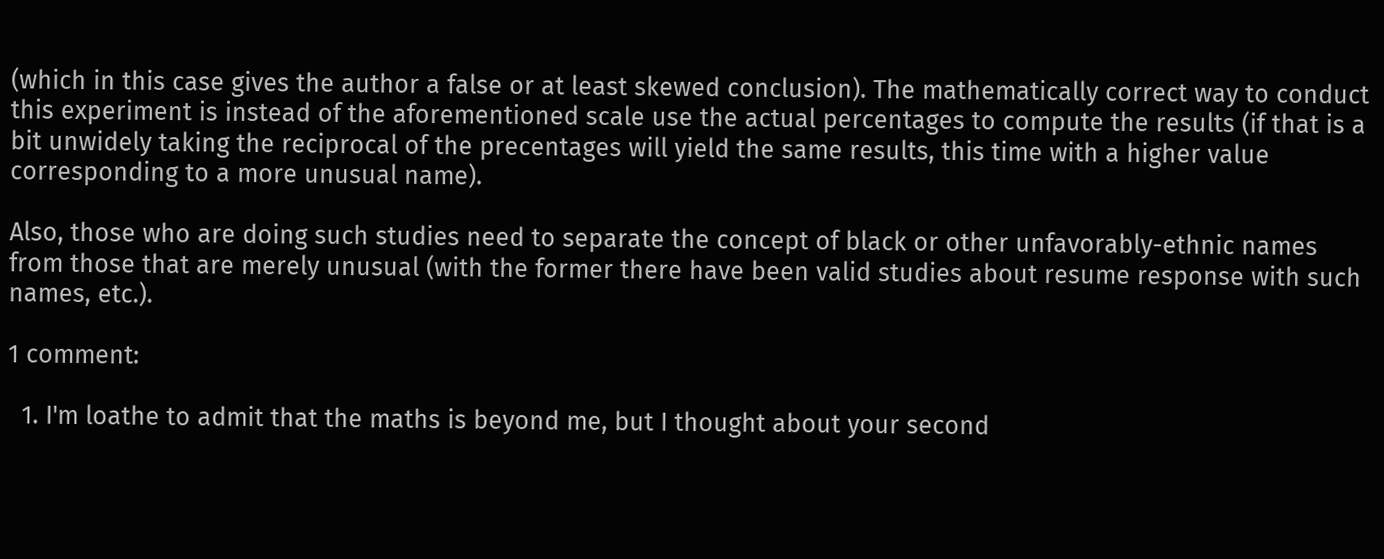(which in this case gives the author a false or at least skewed conclusion). The mathematically correct way to conduct this experiment is instead of the aforementioned scale use the actual percentages to compute the results (if that is a bit unwidely taking the reciprocal of the precentages will yield the same results, this time with a higher value corresponding to a more unusual name).

Also, those who are doing such studies need to separate the concept of black or other unfavorably-ethnic names from those that are merely unusual (with the former there have been valid studies about resume response with such names, etc.).

1 comment:

  1. I'm loathe to admit that the maths is beyond me, but I thought about your second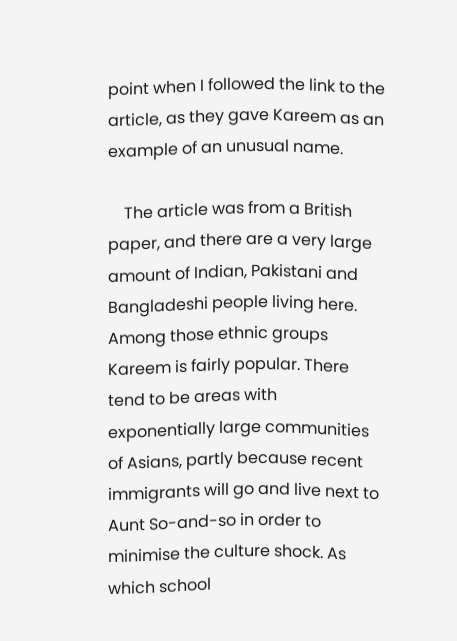point when I followed the link to the article, as they gave Kareem as an example of an unusual name.

    The article was from a British paper, and there are a very large amount of Indian, Pakistani and Bangladeshi people living here. Among those ethnic groups Kareem is fairly popular. There tend to be areas with exponentially large communities of Asians, partly because recent immigrants will go and live next to Aunt So-and-so in order to minimise the culture shock. As which school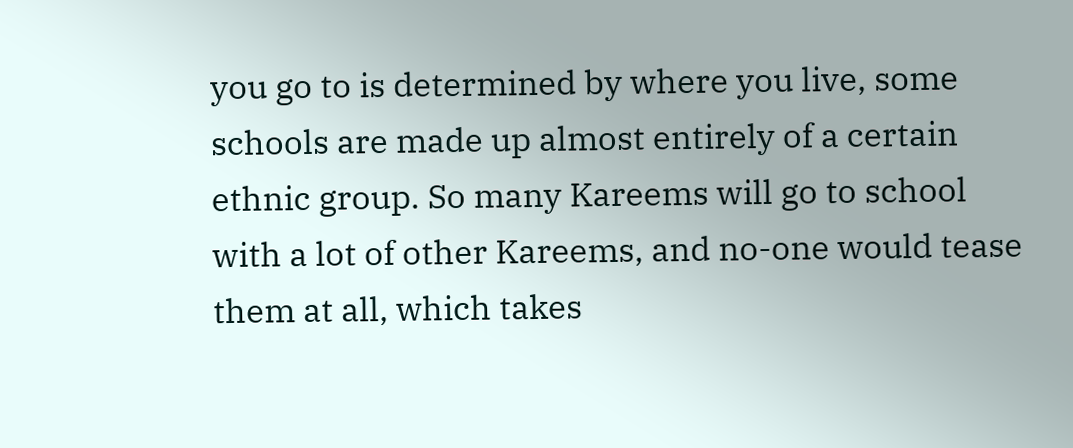you go to is determined by where you live, some schools are made up almost entirely of a certain ethnic group. So many Kareems will go to school with a lot of other Kareems, and no-one would tease them at all, which takes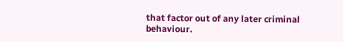that factor out of any later criminal behaviour.